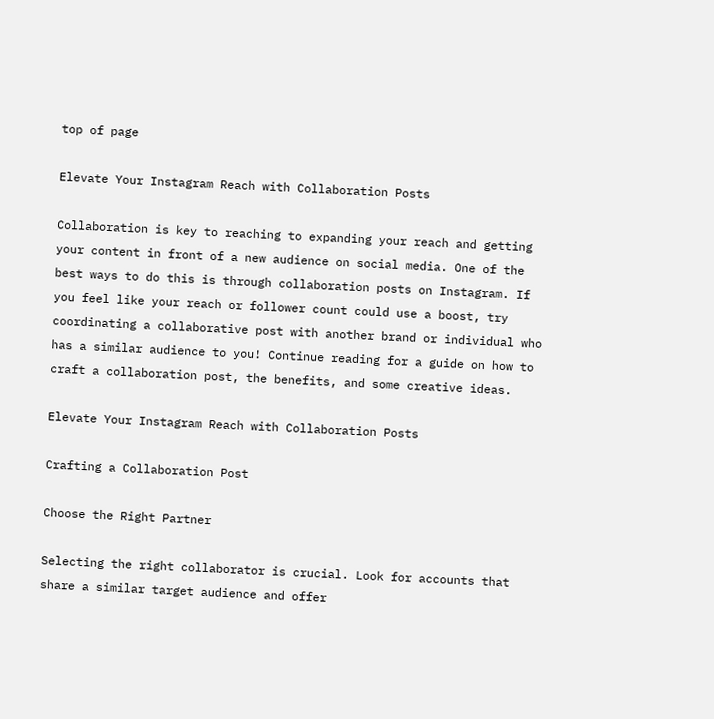top of page

Elevate Your Instagram Reach with Collaboration Posts

Collaboration is key to reaching to expanding your reach and getting your content in front of a new audience on social media. One of the best ways to do this is through collaboration posts on Instagram. If you feel like your reach or follower count could use a boost, try coordinating a collaborative post with another brand or individual who has a similar audience to you! Continue reading for a guide on how to craft a collaboration post, the benefits, and some creative ideas.

Elevate Your Instagram Reach with Collaboration Posts

Crafting a Collaboration Post

Choose the Right Partner

Selecting the right collaborator is crucial. Look for accounts that share a similar target audience and offer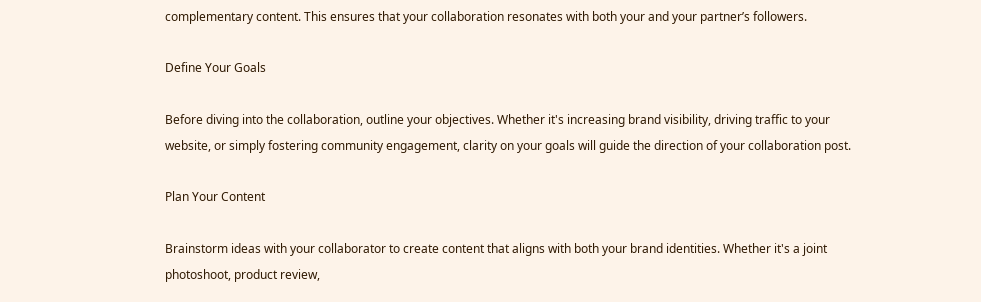complementary content. This ensures that your collaboration resonates with both your and your partner’s followers.

Define Your Goals

Before diving into the collaboration, outline your objectives. Whether it's increasing brand visibility, driving traffic to your website, or simply fostering community engagement, clarity on your goals will guide the direction of your collaboration post.

Plan Your Content

Brainstorm ideas with your collaborator to create content that aligns with both your brand identities. Whether it's a joint photoshoot, product review,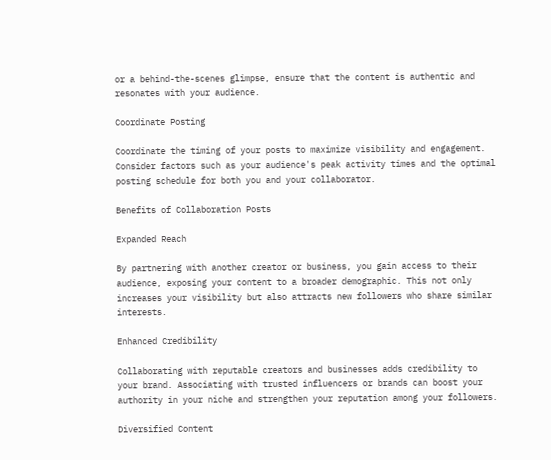or a behind-the-scenes glimpse, ensure that the content is authentic and resonates with your audience.

Coordinate Posting

Coordinate the timing of your posts to maximize visibility and engagement. Consider factors such as your audience's peak activity times and the optimal posting schedule for both you and your collaborator.

Benefits of Collaboration Posts

Expanded Reach

By partnering with another creator or business, you gain access to their audience, exposing your content to a broader demographic. This not only increases your visibility but also attracts new followers who share similar interests.

Enhanced Credibility

Collaborating with reputable creators and businesses adds credibility to your brand. Associating with trusted influencers or brands can boost your authority in your niche and strengthen your reputation among your followers.

Diversified Content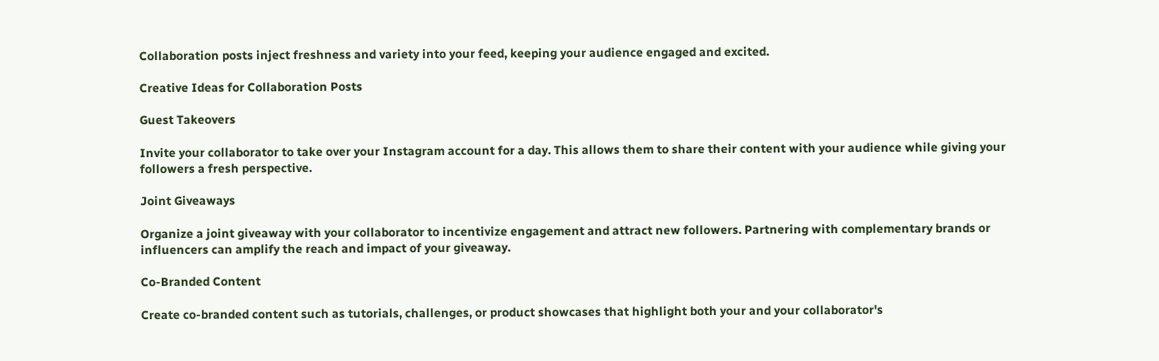Collaboration posts inject freshness and variety into your feed, keeping your audience engaged and excited.

Creative Ideas for Collaboration Posts

Guest Takeovers

Invite your collaborator to take over your Instagram account for a day. This allows them to share their content with your audience while giving your followers a fresh perspective.

Joint Giveaways

Organize a joint giveaway with your collaborator to incentivize engagement and attract new followers. Partnering with complementary brands or influencers can amplify the reach and impact of your giveaway.

Co-Branded Content

Create co-branded content such as tutorials, challenges, or product showcases that highlight both your and your collaborator's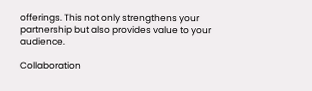offerings. This not only strengthens your partnership but also provides value to your audience.

Collaboration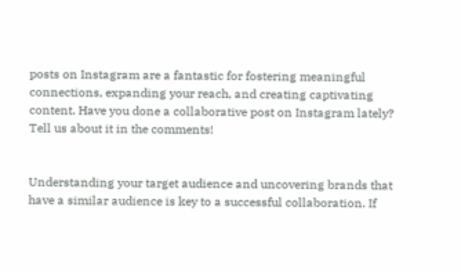posts on Instagram are a fantastic for fostering meaningful connections, expanding your reach, and creating captivating content. Have you done a collaborative post on Instagram lately? Tell us about it in the comments!


Understanding your target audience and uncovering brands that have a similar audience is key to a successful collaboration. If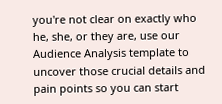you're not clear on exactly who he, she, or they are, use our Audience Analysis template to uncover those crucial details and pain points so you can start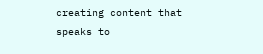creating content that speaks to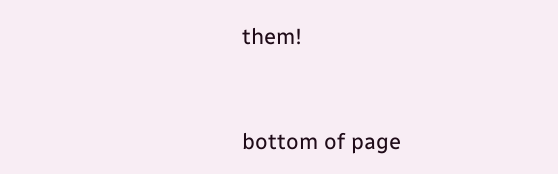them!


bottom of page